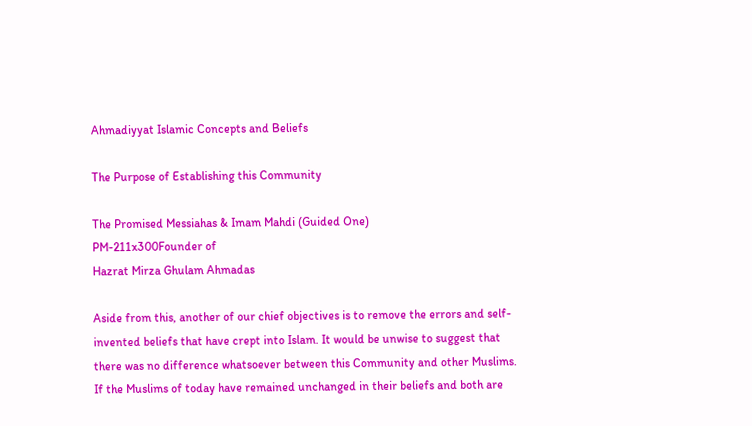Ahmadiyyat Islamic Concepts and Beliefs

The Purpose of Establishing this Community

The Promised Messiahas & Imam Mahdi (Guided One)
PM-211x300Founder of
Hazrat Mirza Ghulam Ahmadas

Aside from this, another of our chief objectives is to remove the errors and self-invented beliefs that have crept into Islam. It would be unwise to suggest that there was no difference whatsoever between this Community and other Muslims. If the Muslims of today have remained unchanged in their beliefs and both are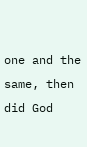one and the same, then did God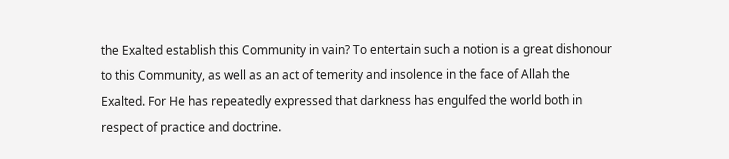the Exalted establish this Community in vain? To entertain such a notion is a great dishonour to this Community, as well as an act of temerity and insolence in the face of Allah the Exalted. For He has repeatedly expressed that darkness has engulfed the world both in respect of practice and doctrine.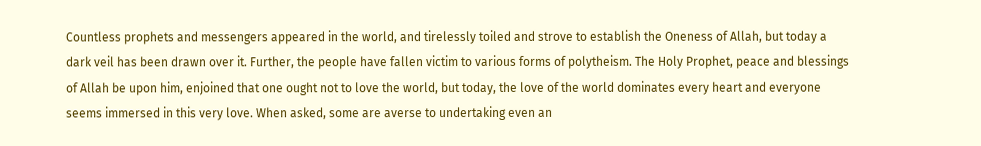Countless prophets and messengers appeared in the world, and tirelessly toiled and strove to establish the Oneness of Allah, but today a dark veil has been drawn over it. Further, the people have fallen victim to various forms of polytheism. The Holy Prophet, peace and blessings of Allah be upon him, enjoined that one ought not to love the world, but today, the love of the world dominates every heart and everyone seems immersed in this very love. When asked, some are averse to undertaking even an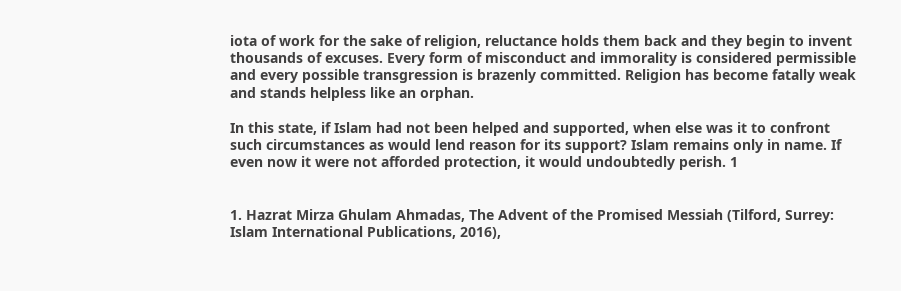iota of work for the sake of religion, reluctance holds them back and they begin to invent thousands of excuses. Every form of misconduct and immorality is considered permissible and every possible transgression is brazenly committed. Religion has become fatally weak and stands helpless like an orphan.

In this state, if Islam had not been helped and supported, when else was it to confront such circumstances as would lend reason for its support? Islam remains only in name. If even now it were not afforded protection, it would undoubtedly perish. 1


1. Hazrat Mirza Ghulam Ahmadas, The Advent of the Promised Messiah (Tilford, Surrey: Islam International Publications, 2016),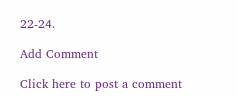22-24.

Add Comment

Click here to post a comment